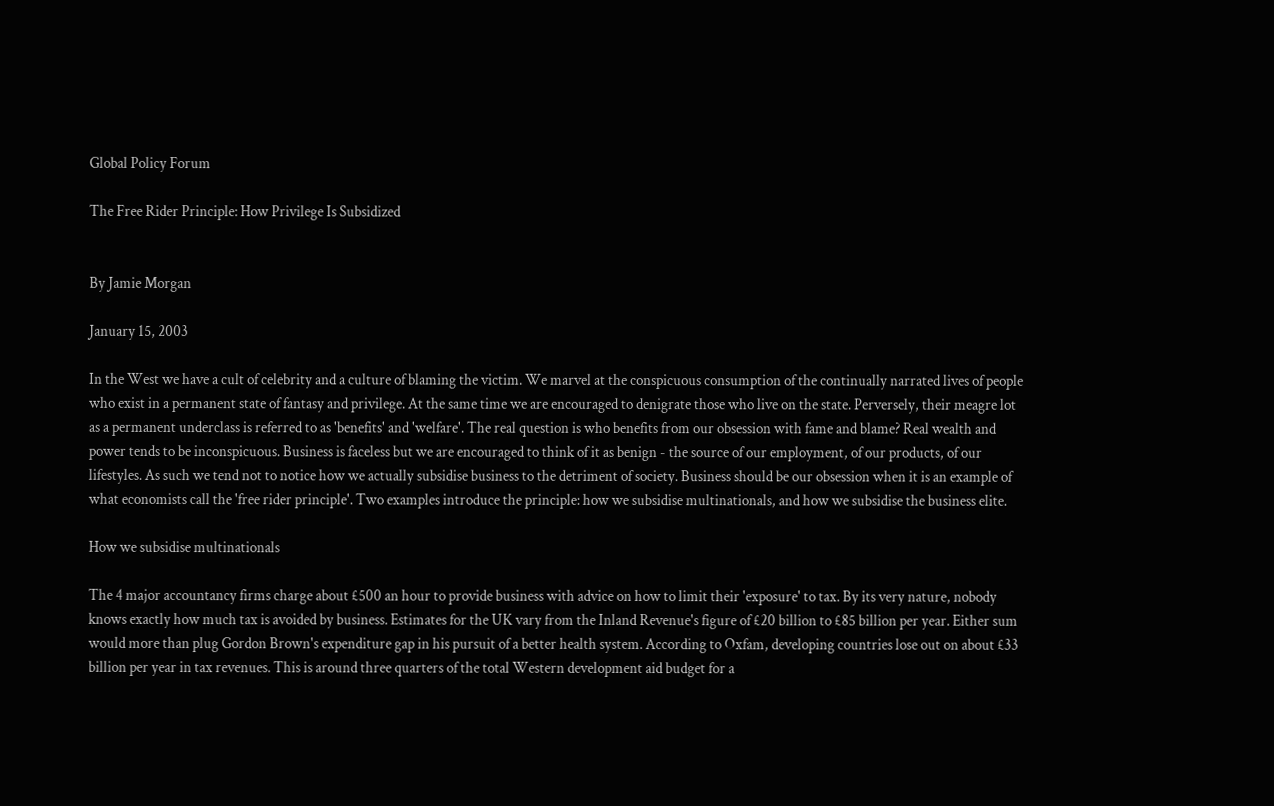Global Policy Forum

The Free Rider Principle: How Privilege Is Subsidized


By Jamie Morgan

January 15, 2003

In the West we have a cult of celebrity and a culture of blaming the victim. We marvel at the conspicuous consumption of the continually narrated lives of people who exist in a permanent state of fantasy and privilege. At the same time we are encouraged to denigrate those who live on the state. Perversely, their meagre lot as a permanent underclass is referred to as 'benefits' and 'welfare'. The real question is who benefits from our obsession with fame and blame? Real wealth and power tends to be inconspicuous. Business is faceless but we are encouraged to think of it as benign - the source of our employment, of our products, of our lifestyles. As such we tend not to notice how we actually subsidise business to the detriment of society. Business should be our obsession when it is an example of what economists call the 'free rider principle'. Two examples introduce the principle: how we subsidise multinationals, and how we subsidise the business elite.

How we subsidise multinationals

The 4 major accountancy firms charge about £500 an hour to provide business with advice on how to limit their 'exposure' to tax. By its very nature, nobody knows exactly how much tax is avoided by business. Estimates for the UK vary from the Inland Revenue's figure of £20 billion to £85 billion per year. Either sum would more than plug Gordon Brown's expenditure gap in his pursuit of a better health system. According to Oxfam, developing countries lose out on about £33 billion per year in tax revenues. This is around three quarters of the total Western development aid budget for a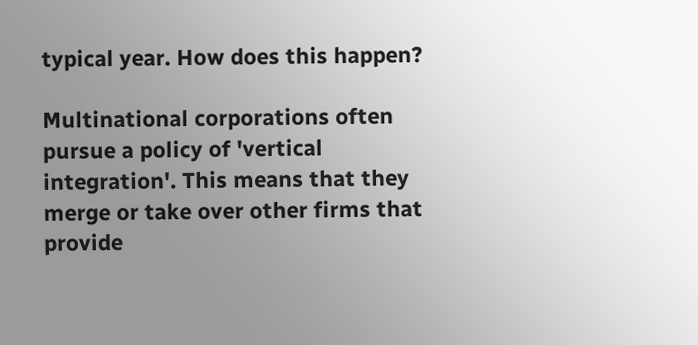typical year. How does this happen?

Multinational corporations often pursue a policy of 'vertical integration'. This means that they merge or take over other firms that provide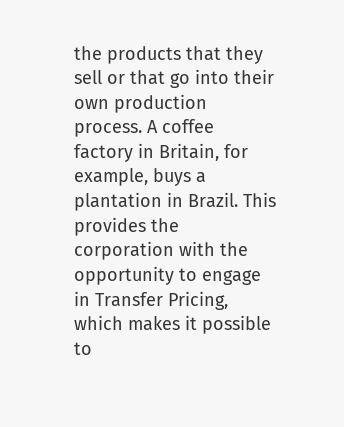the products that they sell or that go into their own production process. A coffee factory in Britain, for example, buys a plantation in Brazil. This provides the corporation with the opportunity to engage in Transfer Pricing, which makes it possible to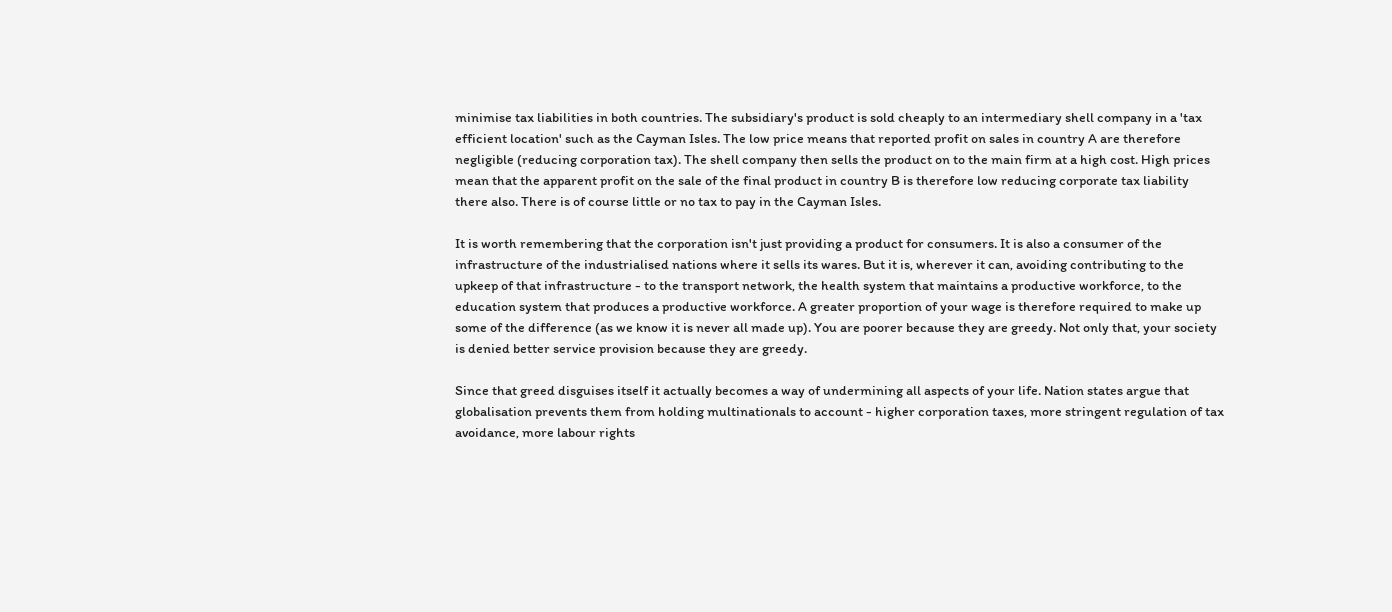minimise tax liabilities in both countries. The subsidiary's product is sold cheaply to an intermediary shell company in a 'tax efficient location' such as the Cayman Isles. The low price means that reported profit on sales in country A are therefore negligible (reducing corporation tax). The shell company then sells the product on to the main firm at a high cost. High prices mean that the apparent profit on the sale of the final product in country B is therefore low reducing corporate tax liability there also. There is of course little or no tax to pay in the Cayman Isles.

It is worth remembering that the corporation isn't just providing a product for consumers. It is also a consumer of the infrastructure of the industrialised nations where it sells its wares. But it is, wherever it can, avoiding contributing to the upkeep of that infrastructure - to the transport network, the health system that maintains a productive workforce, to the education system that produces a productive workforce. A greater proportion of your wage is therefore required to make up some of the difference (as we know it is never all made up). You are poorer because they are greedy. Not only that, your society is denied better service provision because they are greedy.

Since that greed disguises itself it actually becomes a way of undermining all aspects of your life. Nation states argue that globalisation prevents them from holding multinationals to account - higher corporation taxes, more stringent regulation of tax avoidance, more labour rights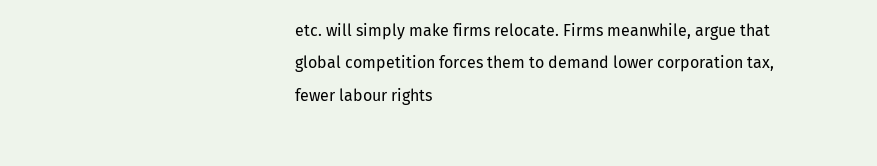etc. will simply make firms relocate. Firms meanwhile, argue that global competition forces them to demand lower corporation tax, fewer labour rights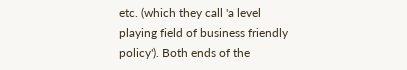etc. (which they call 'a level playing field of business friendly policy'). Both ends of the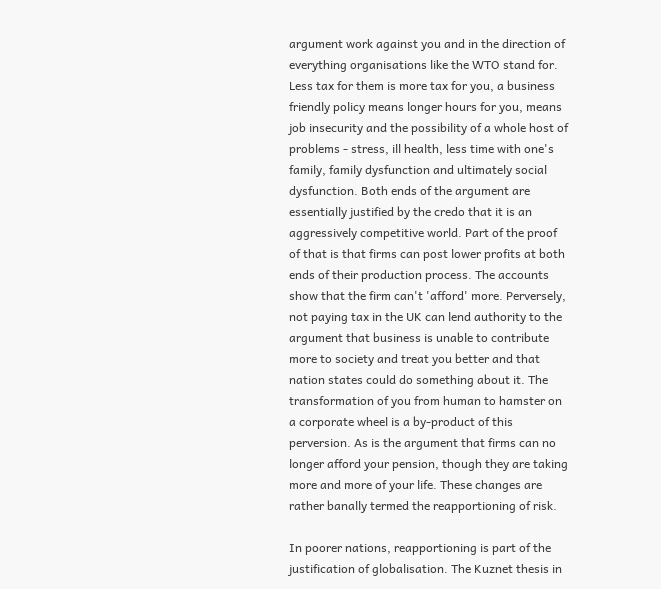argument work against you and in the direction of everything organisations like the WTO stand for. Less tax for them is more tax for you, a business friendly policy means longer hours for you, means job insecurity and the possibility of a whole host of problems - stress, ill health, less time with one's family, family dysfunction and ultimately social dysfunction. Both ends of the argument are essentially justified by the credo that it is an aggressively competitive world. Part of the proof of that is that firms can post lower profits at both ends of their production process. The accounts show that the firm can't 'afford' more. Perversely, not paying tax in the UK can lend authority to the argument that business is unable to contribute more to society and treat you better and that nation states could do something about it. The transformation of you from human to hamster on a corporate wheel is a by-product of this perversion. As is the argument that firms can no longer afford your pension, though they are taking more and more of your life. These changes are rather banally termed the reapportioning of risk.

In poorer nations, reapportioning is part of the justification of globalisation. The Kuznet thesis in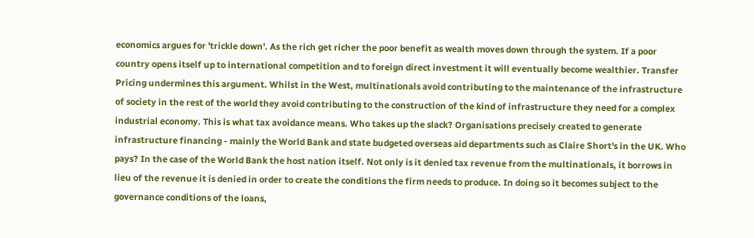economics argues for 'trickle down'. As the rich get richer the poor benefit as wealth moves down through the system. If a poor country opens itself up to international competition and to foreign direct investment it will eventually become wealthier. Transfer Pricing undermines this argument. Whilst in the West, multinationals avoid contributing to the maintenance of the infrastructure of society in the rest of the world they avoid contributing to the construction of the kind of infrastructure they need for a complex industrial economy. This is what tax avoidance means. Who takes up the slack? Organisations precisely created to generate infrastructure financing - mainly the World Bank and state budgeted overseas aid departments such as Claire Short's in the UK. Who pays? In the case of the World Bank the host nation itself. Not only is it denied tax revenue from the multinationals, it borrows in lieu of the revenue it is denied in order to create the conditions the firm needs to produce. In doing so it becomes subject to the governance conditions of the loans,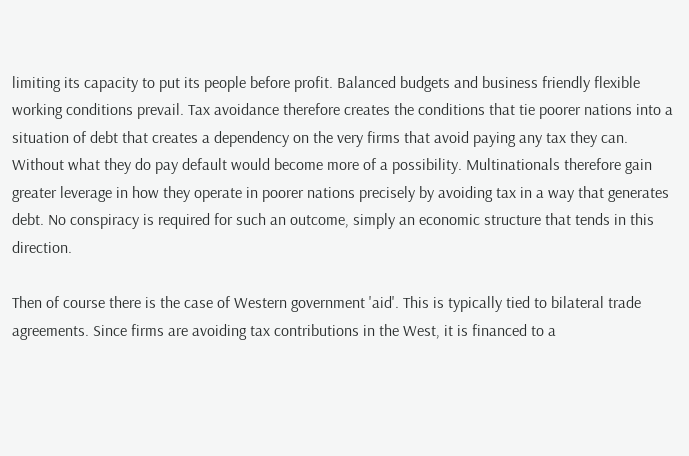limiting its capacity to put its people before profit. Balanced budgets and business friendly flexible working conditions prevail. Tax avoidance therefore creates the conditions that tie poorer nations into a situation of debt that creates a dependency on the very firms that avoid paying any tax they can. Without what they do pay default would become more of a possibility. Multinationals therefore gain greater leverage in how they operate in poorer nations precisely by avoiding tax in a way that generates debt. No conspiracy is required for such an outcome, simply an economic structure that tends in this direction.

Then of course there is the case of Western government 'aid'. This is typically tied to bilateral trade agreements. Since firms are avoiding tax contributions in the West, it is financed to a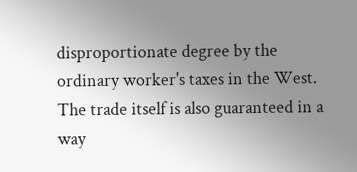disproportionate degree by the ordinary worker's taxes in the West. The trade itself is also guaranteed in a way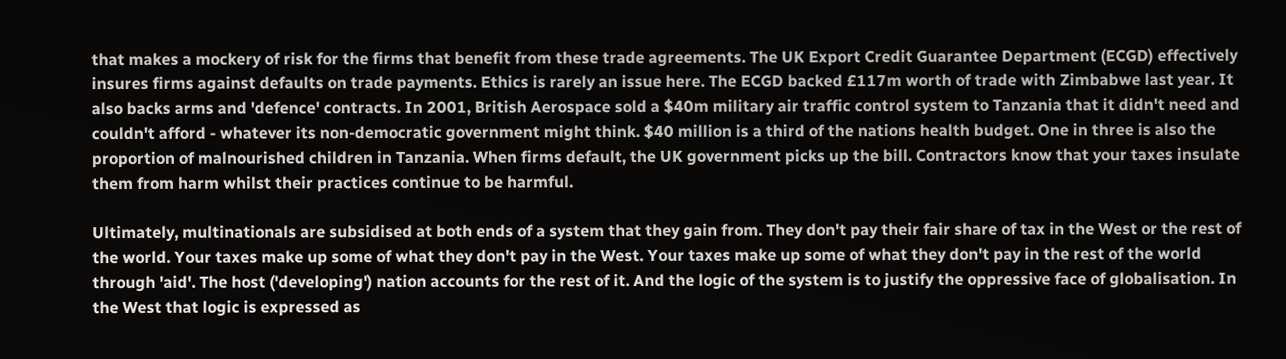that makes a mockery of risk for the firms that benefit from these trade agreements. The UK Export Credit Guarantee Department (ECGD) effectively insures firms against defaults on trade payments. Ethics is rarely an issue here. The ECGD backed £117m worth of trade with Zimbabwe last year. It also backs arms and 'defence' contracts. In 2001, British Aerospace sold a $40m military air traffic control system to Tanzania that it didn't need and couldn't afford - whatever its non-democratic government might think. $40 million is a third of the nations health budget. One in three is also the proportion of malnourished children in Tanzania. When firms default, the UK government picks up the bill. Contractors know that your taxes insulate them from harm whilst their practices continue to be harmful.

Ultimately, multinationals are subsidised at both ends of a system that they gain from. They don't pay their fair share of tax in the West or the rest of the world. Your taxes make up some of what they don't pay in the West. Your taxes make up some of what they don't pay in the rest of the world through 'aid'. The host ('developing') nation accounts for the rest of it. And the logic of the system is to justify the oppressive face of globalisation. In the West that logic is expressed as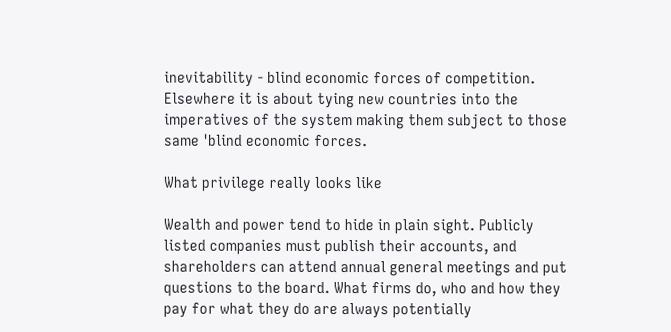inevitability - blind economic forces of competition. Elsewhere it is about tying new countries into the imperatives of the system making them subject to those same 'blind economic forces.

What privilege really looks like

Wealth and power tend to hide in plain sight. Publicly listed companies must publish their accounts, and shareholders can attend annual general meetings and put questions to the board. What firms do, who and how they pay for what they do are always potentially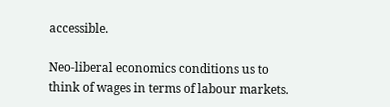accessible.

Neo-liberal economics conditions us to think of wages in terms of labour markets.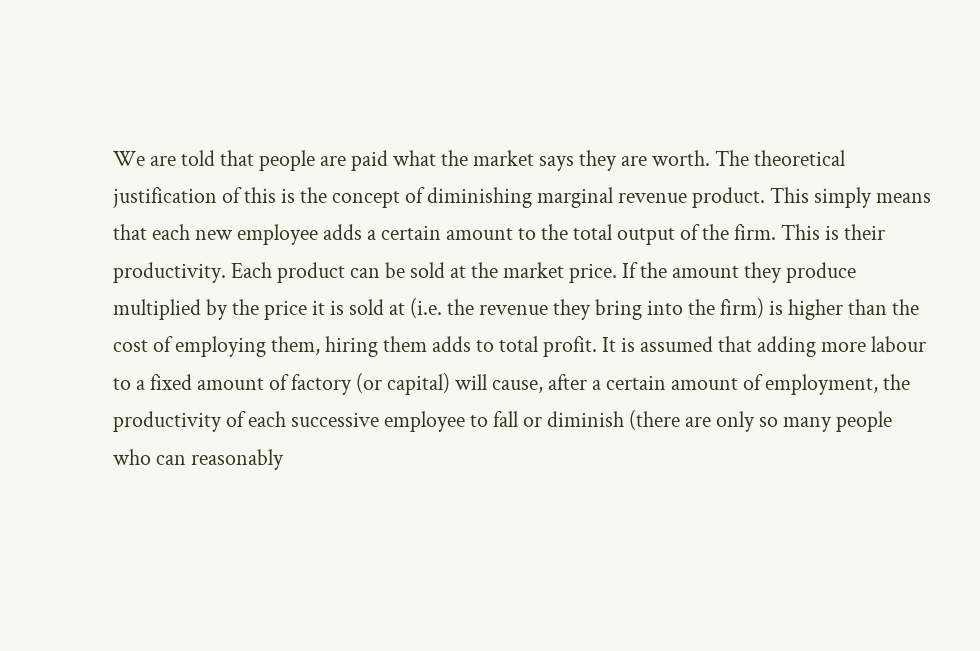We are told that people are paid what the market says they are worth. The theoretical justification of this is the concept of diminishing marginal revenue product. This simply means that each new employee adds a certain amount to the total output of the firm. This is their productivity. Each product can be sold at the market price. If the amount they produce multiplied by the price it is sold at (i.e. the revenue they bring into the firm) is higher than the cost of employing them, hiring them adds to total profit. It is assumed that adding more labour to a fixed amount of factory (or capital) will cause, after a certain amount of employment, the productivity of each successive employee to fall or diminish (there are only so many people who can reasonably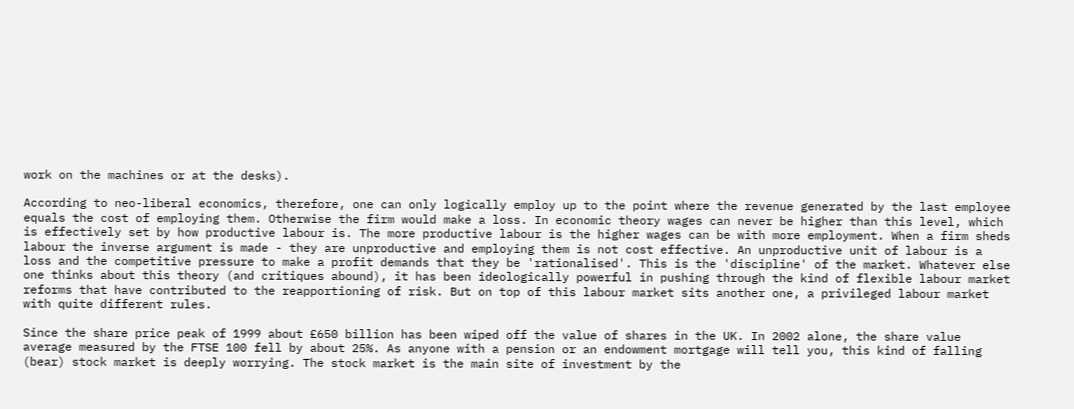work on the machines or at the desks).

According to neo-liberal economics, therefore, one can only logically employ up to the point where the revenue generated by the last employee equals the cost of employing them. Otherwise the firm would make a loss. In economic theory wages can never be higher than this level, which is effectively set by how productive labour is. The more productive labour is the higher wages can be with more employment. When a firm sheds labour the inverse argument is made - they are unproductive and employing them is not cost effective. An unproductive unit of labour is a loss and the competitive pressure to make a profit demands that they be 'rationalised'. This is the 'discipline' of the market. Whatever else one thinks about this theory (and critiques abound), it has been ideologically powerful in pushing through the kind of flexible labour market reforms that have contributed to the reapportioning of risk. But on top of this labour market sits another one, a privileged labour market with quite different rules.

Since the share price peak of 1999 about £650 billion has been wiped off the value of shares in the UK. In 2002 alone, the share value average measured by the FTSE 100 fell by about 25%. As anyone with a pension or an endowment mortgage will tell you, this kind of falling (bear) stock market is deeply worrying. The stock market is the main site of investment by the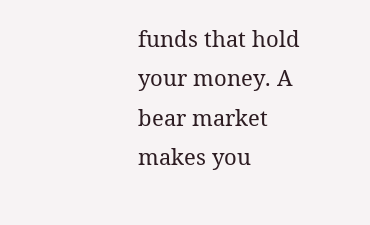funds that hold your money. A bear market makes you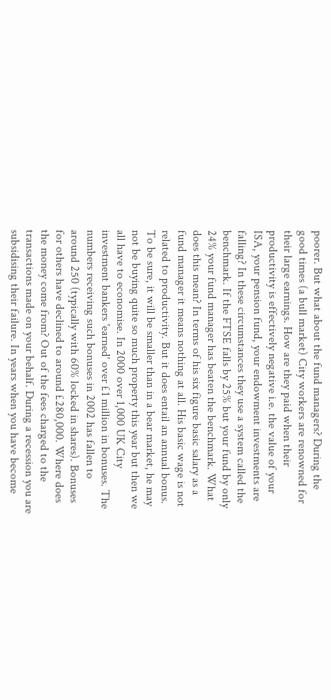poorer. But what about the fund managers? During the good times (a bull market) City workers are renowned for their large earnings. How are they paid when their productivity is effectively negative i.e. the value of your ISA, your pension fund, your endowment investments are falling? In these circumstances they use a system called the benchmark. If the FTSE falls by 25% but your fund by only 24% your fund manager has beaten the benchmark. What does this mean? In terms of his six figure basic salary as a fund manager it means nothing at all. His basic wage is not related to productivity. But it does entail an annual bonus. To be sure, it will be smaller than in a bear market, he may not be buying quite so much property this year but then we all have to economise. In 2000 over 1,000 UK City investment bankers 'earned' over £1 million in bonuses. The numbers receiving such bonuses in 2002 has fallen to around 250 (typically with 60% locked in shares). Bonuses for others have declined to around £280,000. Where does the money come from? Out of the fees charged to the transactions made on your behalf. During a recession you are subsidising their failure. In years when you have become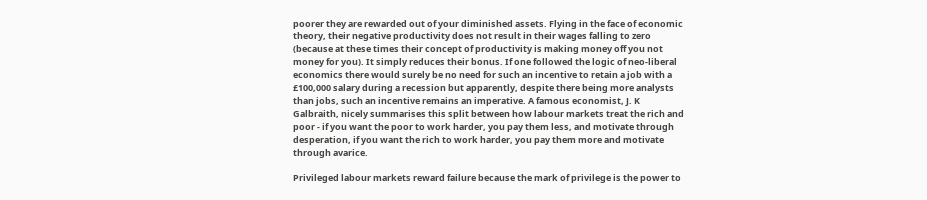poorer they are rewarded out of your diminished assets. Flying in the face of economic theory, their negative productivity does not result in their wages falling to zero (because at these times their concept of productivity is making money off you not money for you). It simply reduces their bonus. If one followed the logic of neo-liberal economics there would surely be no need for such an incentive to retain a job with a £100,000 salary during a recession but apparently, despite there being more analysts than jobs, such an incentive remains an imperative. A famous economist, J. K Galbraith, nicely summarises this split between how labour markets treat the rich and poor - if you want the poor to work harder, you pay them less, and motivate through desperation, if you want the rich to work harder, you pay them more and motivate through avarice.

Privileged labour markets reward failure because the mark of privilege is the power to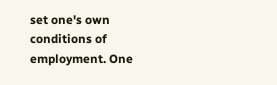set one's own conditions of employment. One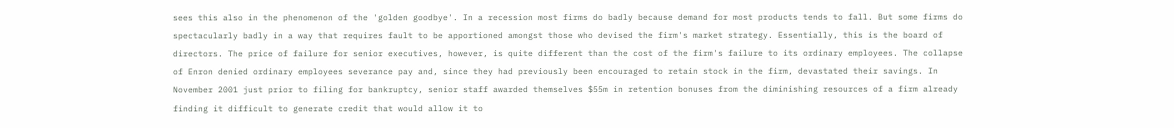sees this also in the phenomenon of the 'golden goodbye'. In a recession most firms do badly because demand for most products tends to fall. But some firms do spectacularly badly in a way that requires fault to be apportioned amongst those who devised the firm's market strategy. Essentially, this is the board of directors. The price of failure for senior executives, however, is quite different than the cost of the firm's failure to its ordinary employees. The collapse of Enron denied ordinary employees severance pay and, since they had previously been encouraged to retain stock in the firm, devastated their savings. In November 2001 just prior to filing for bankruptcy, senior staff awarded themselves $55m in retention bonuses from the diminishing resources of a firm already finding it difficult to generate credit that would allow it to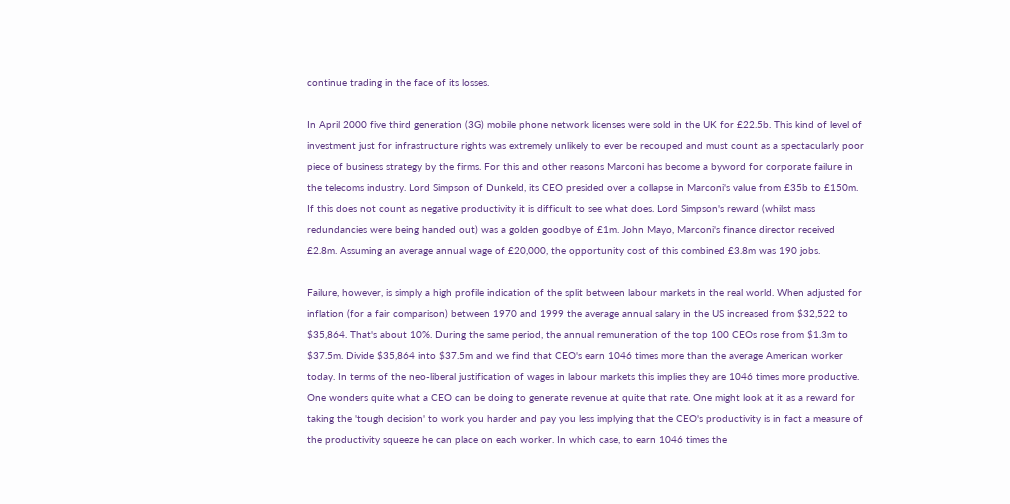continue trading in the face of its losses.

In April 2000 five third generation (3G) mobile phone network licenses were sold in the UK for £22.5b. This kind of level of investment just for infrastructure rights was extremely unlikely to ever be recouped and must count as a spectacularly poor piece of business strategy by the firms. For this and other reasons Marconi has become a byword for corporate failure in the telecoms industry. Lord Simpson of Dunkeld, its CEO presided over a collapse in Marconi's value from £35b to £150m. If this does not count as negative productivity it is difficult to see what does. Lord Simpson's reward (whilst mass redundancies were being handed out) was a golden goodbye of £1m. John Mayo, Marconi's finance director received £2.8m. Assuming an average annual wage of £20,000, the opportunity cost of this combined £3.8m was 190 jobs.

Failure, however, is simply a high profile indication of the split between labour markets in the real world. When adjusted for inflation (for a fair comparison) between 1970 and 1999 the average annual salary in the US increased from $32,522 to $35,864. That's about 10%. During the same period, the annual remuneration of the top 100 CEOs rose from $1.3m to $37.5m. Divide $35,864 into $37.5m and we find that CEO's earn 1046 times more than the average American worker today. In terms of the neo-liberal justification of wages in labour markets this implies they are 1046 times more productive. One wonders quite what a CEO can be doing to generate revenue at quite that rate. One might look at it as a reward for taking the 'tough decision' to work you harder and pay you less implying that the CEO's productivity is in fact a measure of the productivity squeeze he can place on each worker. In which case, to earn 1046 times the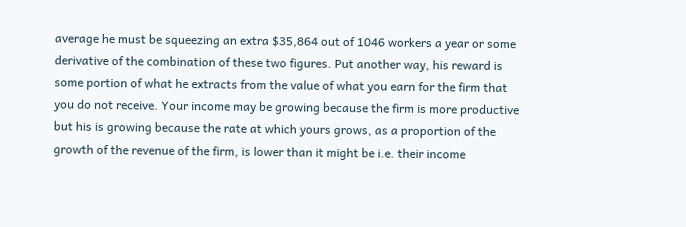average he must be squeezing an extra $35,864 out of 1046 workers a year or some derivative of the combination of these two figures. Put another way, his reward is some portion of what he extracts from the value of what you earn for the firm that you do not receive. Your income may be growing because the firm is more productive but his is growing because the rate at which yours grows, as a proportion of the growth of the revenue of the firm, is lower than it might be i.e. their income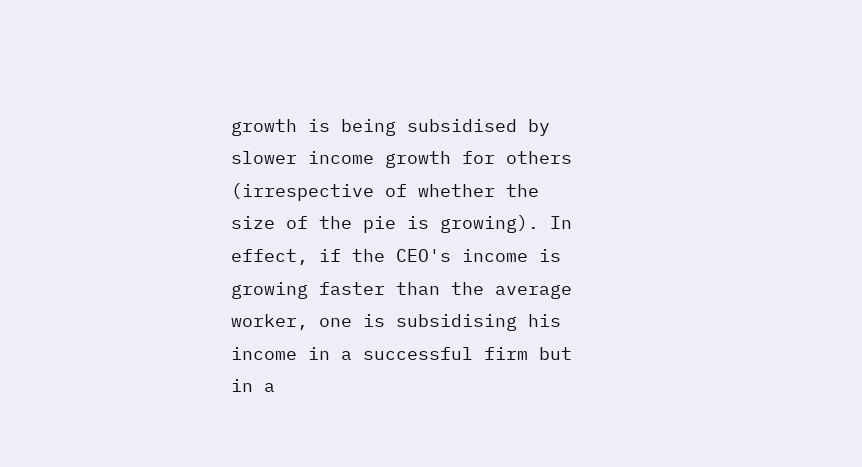growth is being subsidised by slower income growth for others (irrespective of whether the size of the pie is growing). In effect, if the CEO's income is growing faster than the average worker, one is subsidising his income in a successful firm but in a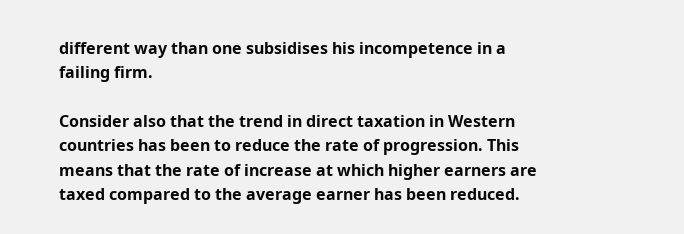different way than one subsidises his incompetence in a failing firm.

Consider also that the trend in direct taxation in Western countries has been to reduce the rate of progression. This means that the rate of increase at which higher earners are taxed compared to the average earner has been reduced.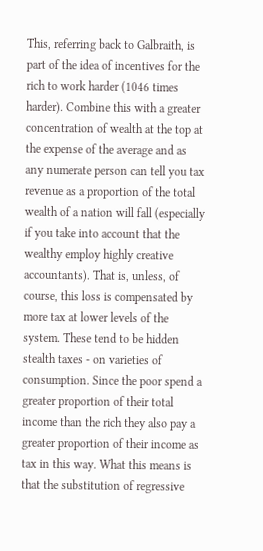This, referring back to Galbraith, is part of the idea of incentives for the rich to work harder (1046 times harder). Combine this with a greater concentration of wealth at the top at the expense of the average and as any numerate person can tell you tax revenue as a proportion of the total wealth of a nation will fall (especially if you take into account that the wealthy employ highly creative accountants). That is, unless, of course, this loss is compensated by more tax at lower levels of the system. These tend to be hidden stealth taxes - on varieties of consumption. Since the poor spend a greater proportion of their total income than the rich they also pay a greater proportion of their income as tax in this way. What this means is that the substitution of regressive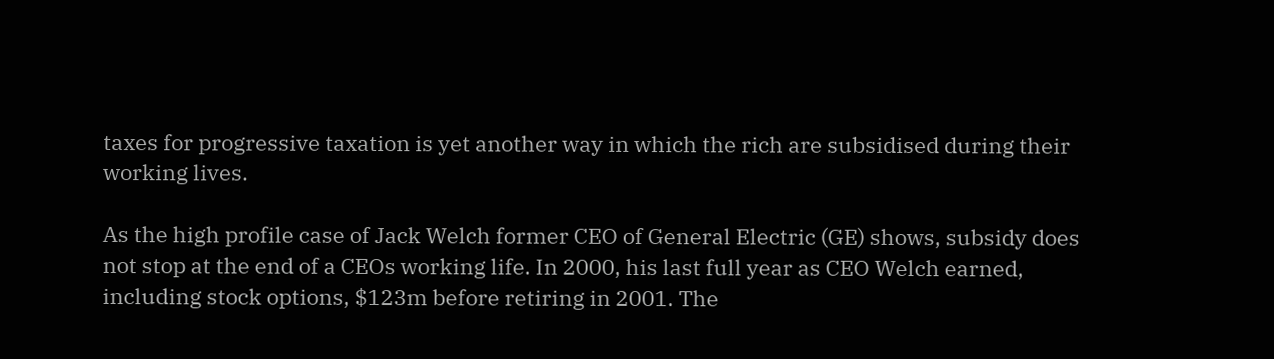taxes for progressive taxation is yet another way in which the rich are subsidised during their working lives.

As the high profile case of Jack Welch former CEO of General Electric (GE) shows, subsidy does not stop at the end of a CEOs working life. In 2000, his last full year as CEO Welch earned, including stock options, $123m before retiring in 2001. The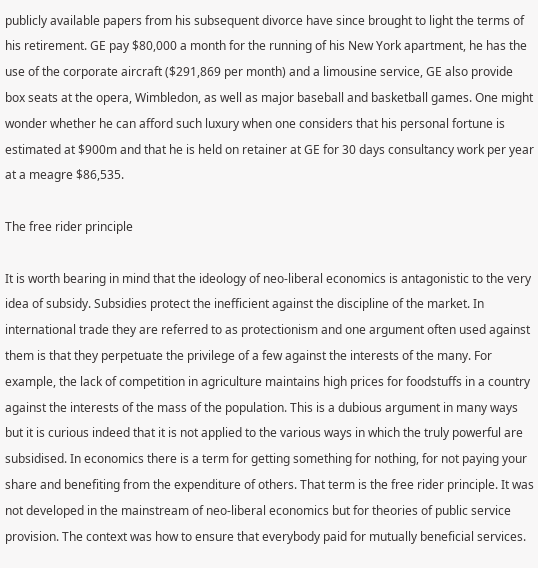publicly available papers from his subsequent divorce have since brought to light the terms of his retirement. GE pay $80,000 a month for the running of his New York apartment, he has the use of the corporate aircraft ($291,869 per month) and a limousine service, GE also provide box seats at the opera, Wimbledon, as well as major baseball and basketball games. One might wonder whether he can afford such luxury when one considers that his personal fortune is estimated at $900m and that he is held on retainer at GE for 30 days consultancy work per year at a meagre $86,535.

The free rider principle

It is worth bearing in mind that the ideology of neo-liberal economics is antagonistic to the very idea of subsidy. Subsidies protect the inefficient against the discipline of the market. In international trade they are referred to as protectionism and one argument often used against them is that they perpetuate the privilege of a few against the interests of the many. For example, the lack of competition in agriculture maintains high prices for foodstuffs in a country against the interests of the mass of the population. This is a dubious argument in many ways but it is curious indeed that it is not applied to the various ways in which the truly powerful are subsidised. In economics there is a term for getting something for nothing, for not paying your share and benefiting from the expenditure of others. That term is the free rider principle. It was not developed in the mainstream of neo-liberal economics but for theories of public service provision. The context was how to ensure that everybody paid for mutually beneficial services.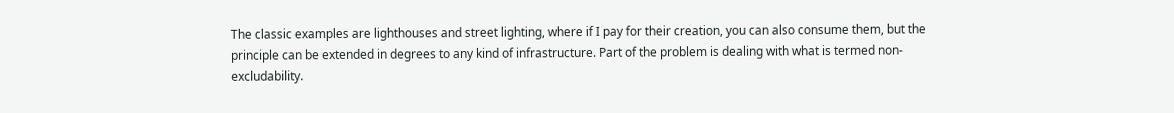The classic examples are lighthouses and street lighting, where if I pay for their creation, you can also consume them, but the principle can be extended in degrees to any kind of infrastructure. Part of the problem is dealing with what is termed non-excludability.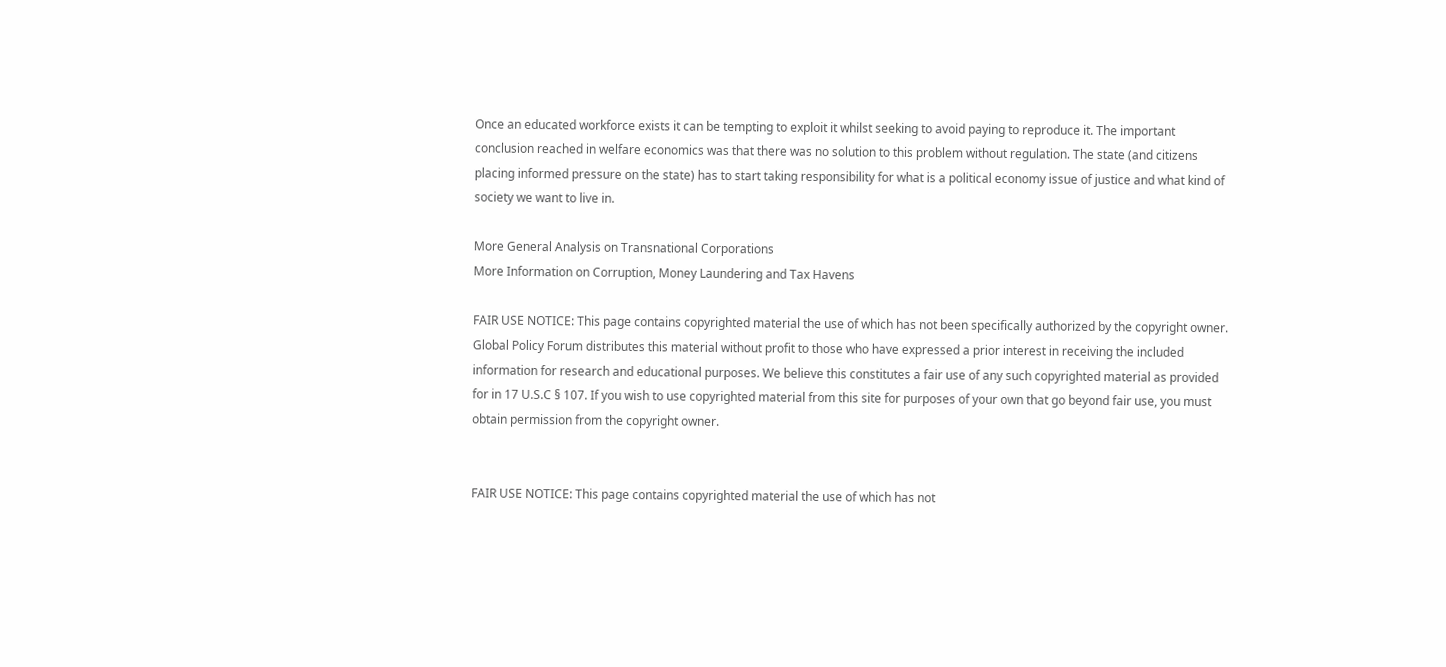Once an educated workforce exists it can be tempting to exploit it whilst seeking to avoid paying to reproduce it. The important conclusion reached in welfare economics was that there was no solution to this problem without regulation. The state (and citizens placing informed pressure on the state) has to start taking responsibility for what is a political economy issue of justice and what kind of society we want to live in.

More General Analysis on Transnational Corporations
More Information on Corruption, Money Laundering and Tax Havens

FAIR USE NOTICE: This page contains copyrighted material the use of which has not been specifically authorized by the copyright owner. Global Policy Forum distributes this material without profit to those who have expressed a prior interest in receiving the included information for research and educational purposes. We believe this constitutes a fair use of any such copyrighted material as provided for in 17 U.S.C § 107. If you wish to use copyrighted material from this site for purposes of your own that go beyond fair use, you must obtain permission from the copyright owner.


FAIR USE NOTICE: This page contains copyrighted material the use of which has not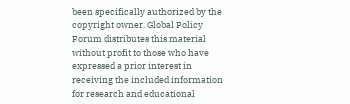been specifically authorized by the copyright owner. Global Policy Forum distributes this material without profit to those who have expressed a prior interest in receiving the included information for research and educational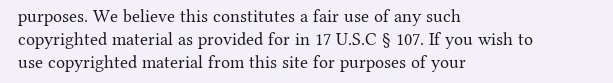purposes. We believe this constitutes a fair use of any such copyrighted material as provided for in 17 U.S.C § 107. If you wish to use copyrighted material from this site for purposes of your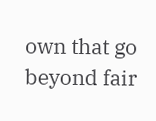own that go beyond fair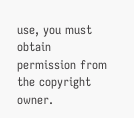use, you must obtain permission from the copyright owner.